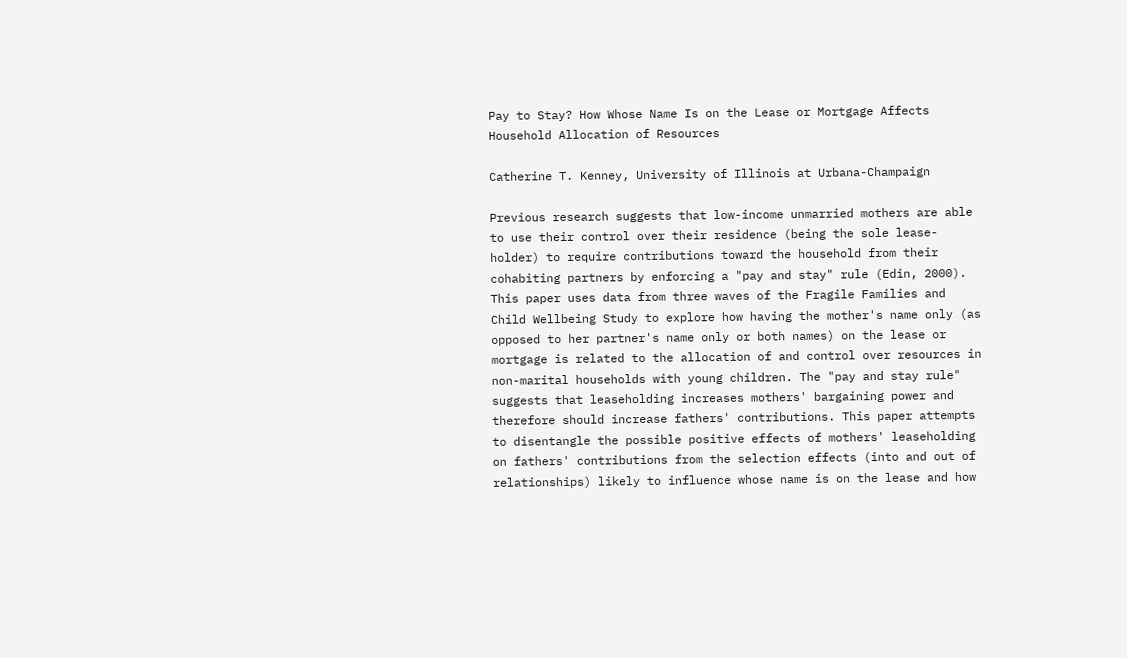Pay to Stay? How Whose Name Is on the Lease or Mortgage Affects Household Allocation of Resources

Catherine T. Kenney, University of Illinois at Urbana-Champaign

Previous research suggests that low-income unmarried mothers are able to use their control over their residence (being the sole lease-holder) to require contributions toward the household from their cohabiting partners by enforcing a "pay and stay" rule (Edin, 2000). This paper uses data from three waves of the Fragile Families and Child Wellbeing Study to explore how having the mother's name only (as opposed to her partner's name only or both names) on the lease or mortgage is related to the allocation of and control over resources in non-marital households with young children. The "pay and stay rule" suggests that leaseholding increases mothers' bargaining power and therefore should increase fathers' contributions. This paper attempts to disentangle the possible positive effects of mothers' leaseholding on fathers' contributions from the selection effects (into and out of relationships) likely to influence whose name is on the lease and how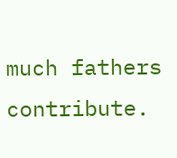much fathers contribute.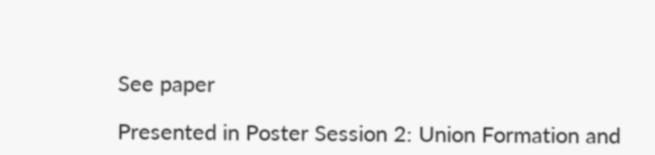See paper

Presented in Poster Session 2: Union Formation and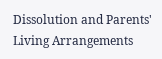Dissolution and Parents' Living Arrangements